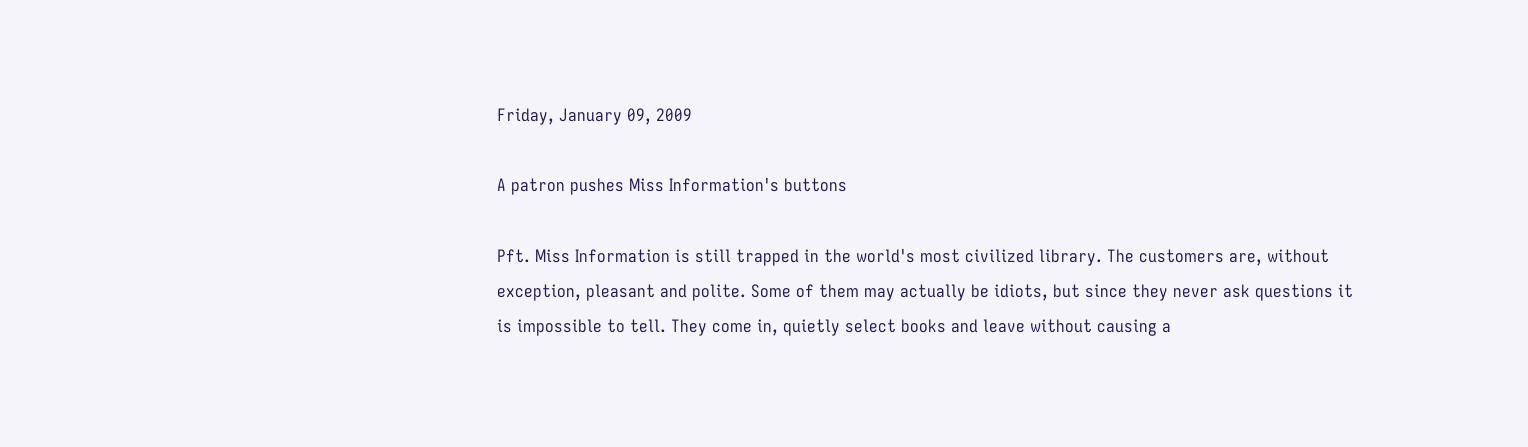Friday, January 09, 2009

A patron pushes Miss Information's buttons

Pft. Miss Information is still trapped in the world's most civilized library. The customers are, without exception, pleasant and polite. Some of them may actually be idiots, but since they never ask questions it is impossible to tell. They come in, quietly select books and leave without causing a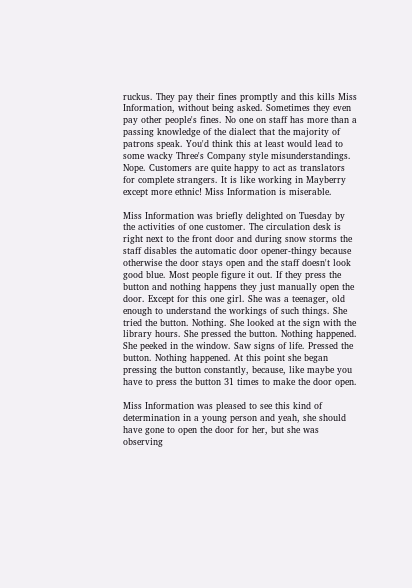ruckus. They pay their fines promptly and this kills Miss Information, without being asked. Sometimes they even pay other people's fines. No one on staff has more than a passing knowledge of the dialect that the majority of patrons speak. You'd think this at least would lead to some wacky Three's Company style misunderstandings. Nope. Customers are quite happy to act as translators for complete strangers. It is like working in Mayberry except more ethnic! Miss Information is miserable.

Miss Information was briefly delighted on Tuesday by the activities of one customer. The circulation desk is right next to the front door and during snow storms the staff disables the automatic door opener-thingy because otherwise the door stays open and the staff doesn't look good blue. Most people figure it out. If they press the button and nothing happens they just manually open the door. Except for this one girl. She was a teenager, old enough to understand the workings of such things. She tried the button. Nothing. She looked at the sign with the library hours. She pressed the button. Nothing happened. She peeked in the window. Saw signs of life. Pressed the button. Nothing happened. At this point she began pressing the button constantly, because, like maybe you have to press the button 31 times to make the door open.

Miss Information was pleased to see this kind of determination in a young person and yeah, she should have gone to open the door for her, but she was observing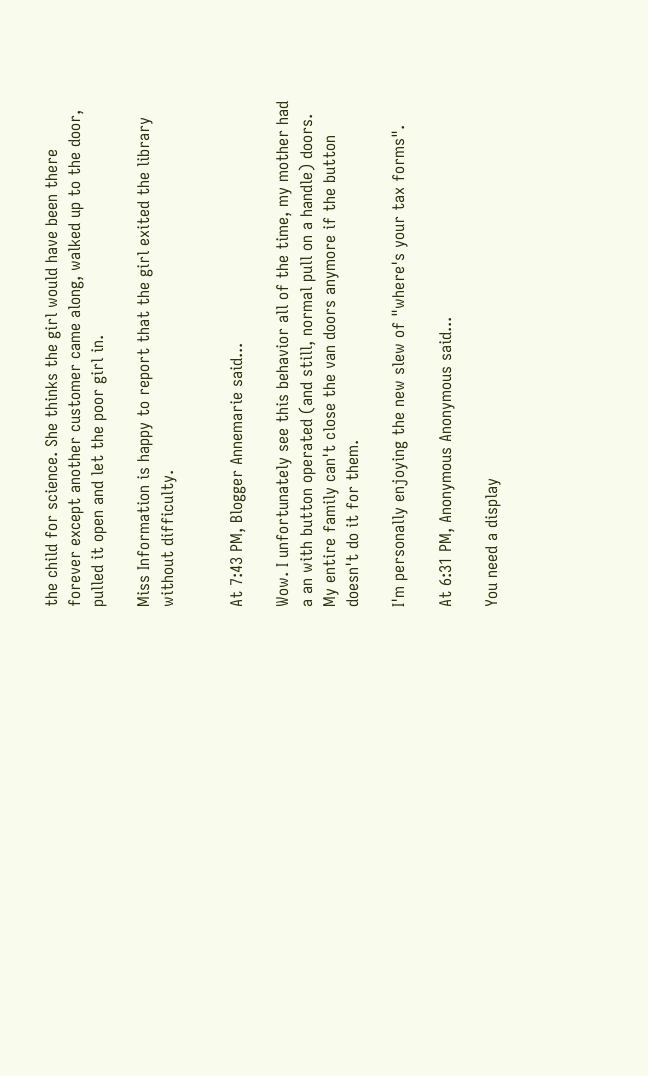the child for science. She thinks the girl would have been there forever except another customer came along, walked up to the door, pulled it open and let the poor girl in.

Miss Information is happy to report that the girl exited the library without difficulty.


At 7:43 PM, Blogger Annemarie said...

Wow. I unfortunately see this behavior all of the time, my mother had a an with button operated (and still, normal pull on a handle) doors. My entire family can't close the van doors anymore if the button doesn't do it for them.

I'm personally enjoying the new slew of "where's your tax forms".

At 6:31 PM, Anonymous Anonymous said...

You need a display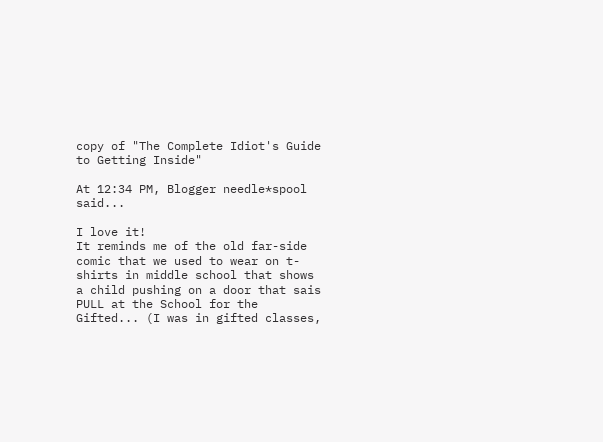copy of "The Complete Idiot's Guide to Getting Inside"

At 12:34 PM, Blogger needle*spool said...

I love it!
It reminds me of the old far-side comic that we used to wear on t-shirts in middle school that shows a child pushing on a door that sais PULL at the School for the Gifted... (I was in gifted classes,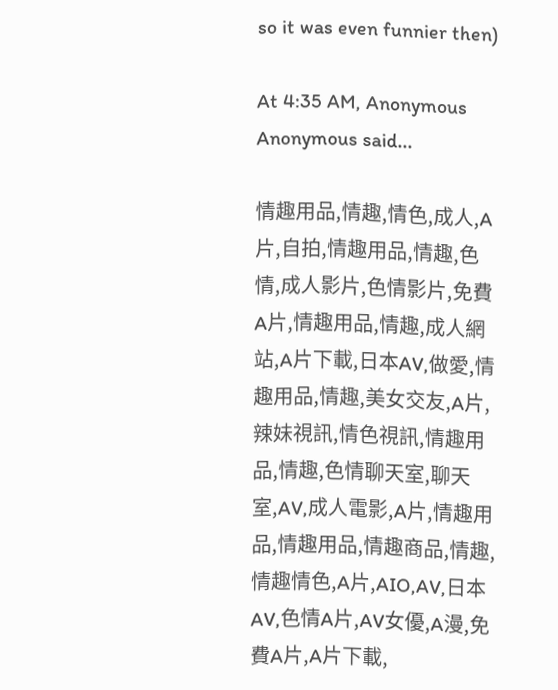so it was even funnier then)

At 4:35 AM, Anonymous Anonymous said...

情趣用品,情趣,情色,成人,A片,自拍,情趣用品,情趣,色情,成人影片,色情影片,免費A片,情趣用品,情趣,成人網站,A片下載,日本AV,做愛,情趣用品,情趣,美女交友,A片,辣妹視訊,情色視訊,情趣用品,情趣,色情聊天室,聊天室,AV,成人電影,A片,情趣用品,情趣用品,情趣商品,情趣,情趣情色,A片,AIO,AV,日本AV,色情A片,AV女優,A漫,免費A片,A片下載,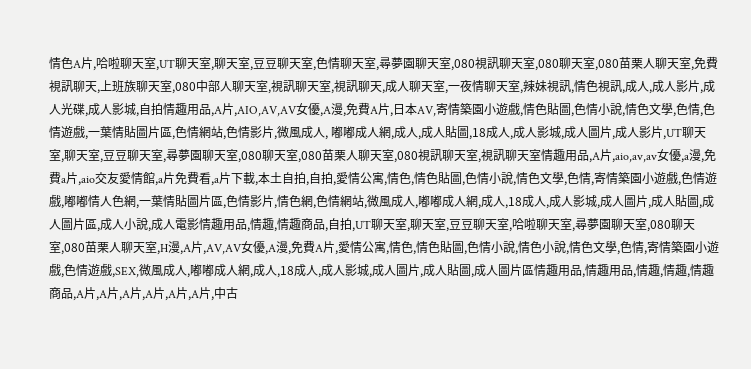情色A片,哈啦聊天室,UT聊天室,聊天室,豆豆聊天室,色情聊天室,尋夢園聊天室,080視訊聊天室,080聊天室,080苗栗人聊天室,免費視訊聊天,上班族聊天室,080中部人聊天室,視訊聊天室,視訊聊天,成人聊天室,一夜情聊天室,辣妹視訊,情色視訊,成人,成人影片,成人光碟,成人影城,自拍情趣用品,A片,AIO,AV,AV女優,A漫,免費A片,日本AV,寄情築園小遊戲,情色貼圖,色情小說,情色文學,色情,色情遊戲,一葉情貼圖片區,色情網站,色情影片,微風成人, 嘟嘟成人網,成人,成人貼圖,18成人,成人影城,成人圖片,成人影片,UT聊天室,聊天室,豆豆聊天室,尋夢園聊天室,080聊天室,080苗栗人聊天室,080視訊聊天室,視訊聊天室情趣用品,A片,aio,av,av女優,a漫,免費a片,aio交友愛情館,a片免費看,a片下載,本土自拍,自拍,愛情公寓,情色,情色貼圖,色情小說,情色文學,色情,寄情築園小遊戲,色情遊戲,嘟嘟情人色網,一葉情貼圖片區,色情影片,情色網,色情網站,微風成人,嘟嘟成人網,成人,18成人,成人影城,成人圖片,成人貼圖,成人圖片區,成人小說,成人電影情趣用品,情趣,情趣商品,自拍,UT聊天室,聊天室,豆豆聊天室,哈啦聊天室,尋夢園聊天室,080聊天室,080苗栗人聊天室,H漫,A片,AV,AV女優,A漫,免費A片,愛情公寓,情色,情色貼圖,色情小說,情色小說,情色文學,色情,寄情築園小遊戲,色情遊戲,SEX,微風成人,嘟嘟成人網,成人,18成人,成人影城,成人圖片,成人貼圖,成人圖片區情趣用品,情趣用品,情趣,情趣,情趣商品,A片,A片,A片,A片,A片,A片,中古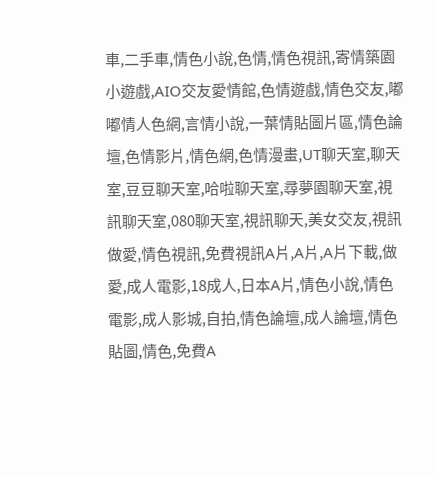車,二手車,情色小說,色情,情色視訊,寄情築園小遊戲,AIO交友愛情館,色情遊戲,情色交友,嘟嘟情人色網,言情小說,一葉情貼圖片區,情色論壇,色情影片,情色網,色情漫畫,UT聊天室,聊天室,豆豆聊天室,哈啦聊天室,尋夢園聊天室,視訊聊天室,080聊天室,視訊聊天,美女交友,視訊做愛,情色視訊,免費視訊A片,A片,A片下載,做愛,成人電影,18成人,日本A片,情色小說,情色電影,成人影城,自拍,情色論壇,成人論壇,情色貼圖,情色,免費A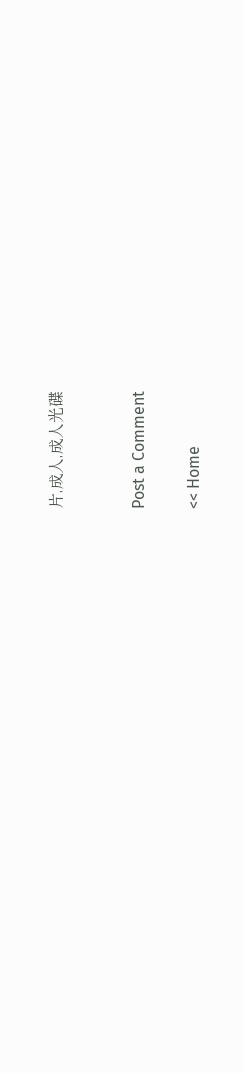片,成人,成人光碟


Post a Comment

<< Home